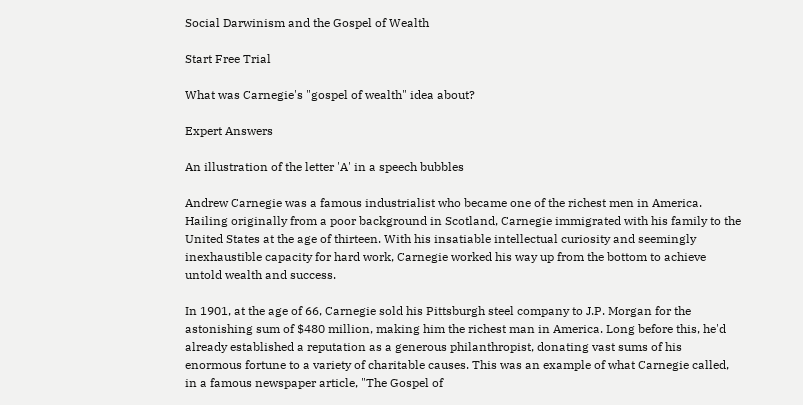Social Darwinism and the Gospel of Wealth

Start Free Trial

What was Carnegie's "gospel of wealth" idea about?

Expert Answers

An illustration of the letter 'A' in a speech bubbles

Andrew Carnegie was a famous industrialist who became one of the richest men in America. Hailing originally from a poor background in Scotland, Carnegie immigrated with his family to the United States at the age of thirteen. With his insatiable intellectual curiosity and seemingly inexhaustible capacity for hard work, Carnegie worked his way up from the bottom to achieve untold wealth and success.

In 1901, at the age of 66, Carnegie sold his Pittsburgh steel company to J.P. Morgan for the astonishing sum of $480 million, making him the richest man in America. Long before this, he'd already established a reputation as a generous philanthropist, donating vast sums of his enormous fortune to a variety of charitable causes. This was an example of what Carnegie called, in a famous newspaper article, "The Gospel of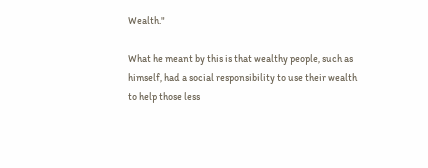Wealth."

What he meant by this is that wealthy people, such as himself, had a social responsibility to use their wealth to help those less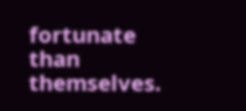fortunate than themselves.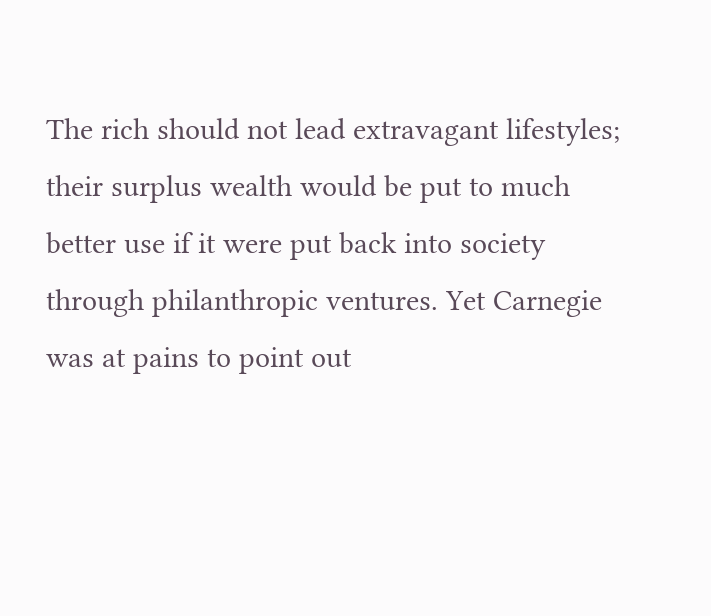The rich should not lead extravagant lifestyles; their surplus wealth would be put to much better use if it were put back into society through philanthropic ventures. Yet Carnegie was at pains to point out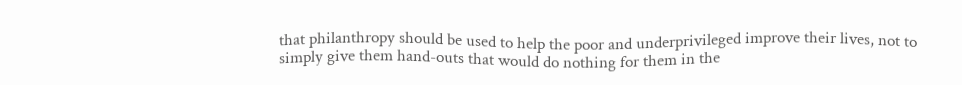that philanthropy should be used to help the poor and underprivileged improve their lives, not to simply give them hand-outs that would do nothing for them in the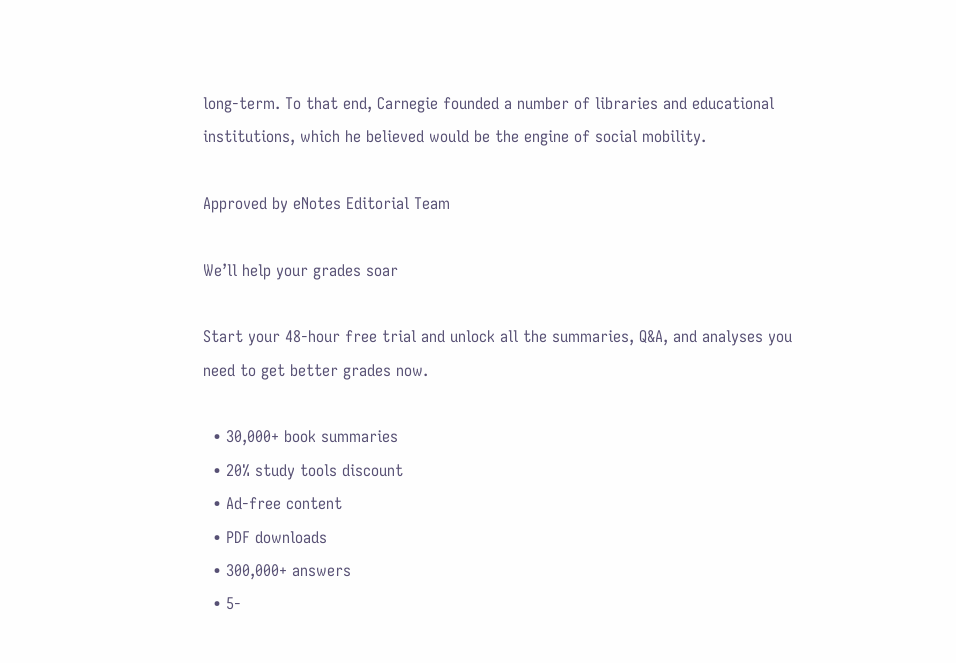long-term. To that end, Carnegie founded a number of libraries and educational institutions, which he believed would be the engine of social mobility.

Approved by eNotes Editorial Team

We’ll help your grades soar

Start your 48-hour free trial and unlock all the summaries, Q&A, and analyses you need to get better grades now.

  • 30,000+ book summaries
  • 20% study tools discount
  • Ad-free content
  • PDF downloads
  • 300,000+ answers
  • 5-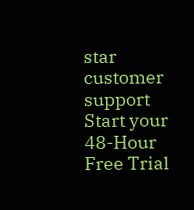star customer support
Start your 48-Hour Free Trial